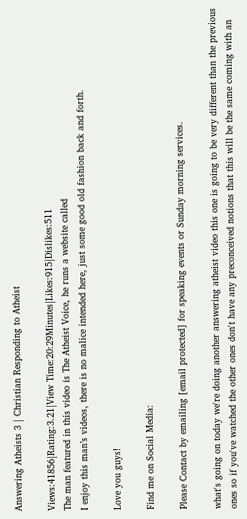Answering Atheists 3 | Christian Responding to Atheist

Views:41856|Rating:3.21|View Time:20:29Minutes|Likes:915|Dislikes:511
The man featured in this video is The Atheist Voice, he runs a website called
I enjoy this man’s videos, there is no malice intended here, just some good old fashion back and forth.

Love you guys!

Find me on Social Media:

Please Contact by emailing [email protected] for speaking events or Sunday morning services.

what's going on today we're doing another answering atheist video this one is going to be very different than the previous ones so if you've watched the other ones don't have any preconceived notions that this will be the same coming with an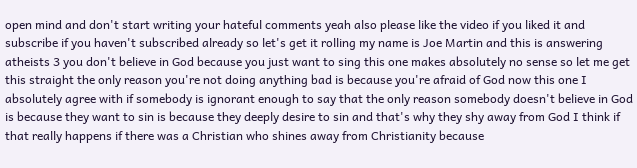open mind and don't start writing your hateful comments yeah also please like the video if you liked it and subscribe if you haven't subscribed already so let's get it rolling my name is Joe Martin and this is answering atheists 3 you don't believe in God because you just want to sing this one makes absolutely no sense so let me get this straight the only reason you're not doing anything bad is because you're afraid of God now this one I absolutely agree with if somebody is ignorant enough to say that the only reason somebody doesn't believe in God is because they want to sin is because they deeply desire to sin and that's why they shy away from God I think if that really happens if there was a Christian who shines away from Christianity because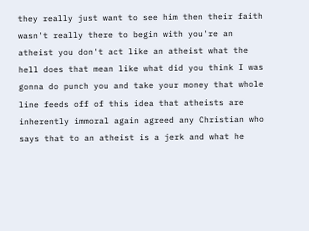they really just want to see him then their faith wasn't really there to begin with you're an atheist you don't act like an atheist what the hell does that mean like what did you think I was gonna do punch you and take your money that whole line feeds off of this idea that atheists are inherently immoral again agreed any Christian who says that to an atheist is a jerk and what he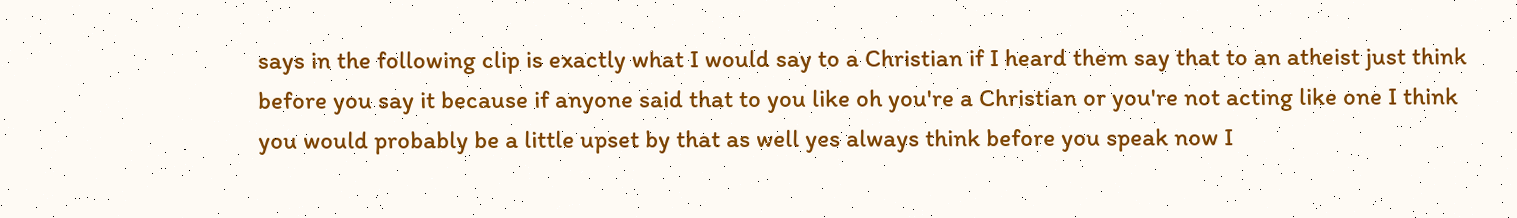says in the following clip is exactly what I would say to a Christian if I heard them say that to an atheist just think before you say it because if anyone said that to you like oh you're a Christian or you're not acting like one I think you would probably be a little upset by that as well yes always think before you speak now I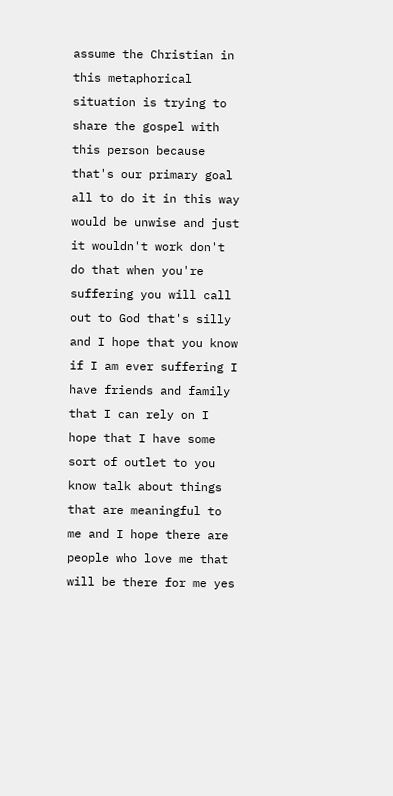assume the Christian in this metaphorical situation is trying to share the gospel with this person because that's our primary goal all to do it in this way would be unwise and just it wouldn't work don't do that when you're suffering you will call out to God that's silly and I hope that you know if I am ever suffering I have friends and family that I can rely on I hope that I have some sort of outlet to you know talk about things that are meaningful to me and I hope there are people who love me that will be there for me yes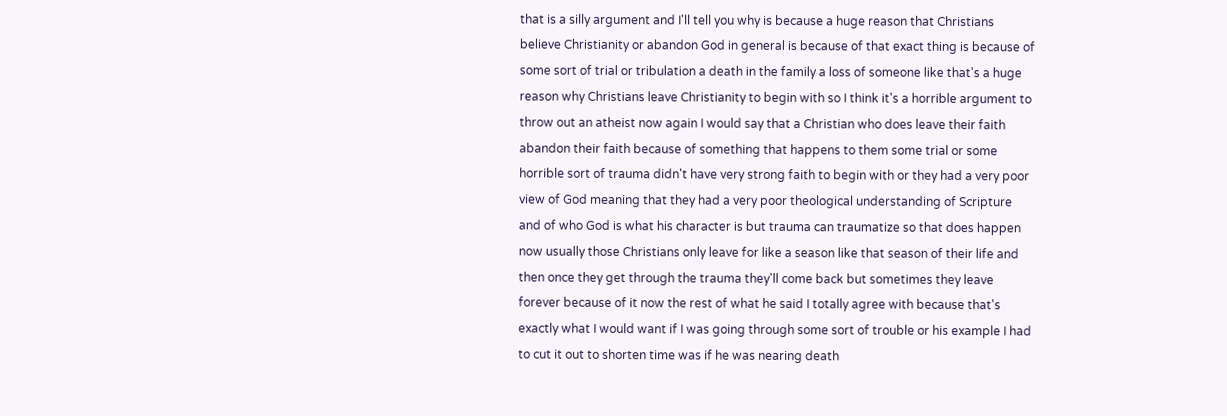that is a silly argument and I'll tell you why is because a huge reason that Christians believe Christianity or abandon God in general is because of that exact thing is because of some sort of trial or tribulation a death in the family a loss of someone like that's a huge reason why Christians leave Christianity to begin with so I think it's a horrible argument to throw out an atheist now again I would say that a Christian who does leave their faith abandon their faith because of something that happens to them some trial or some horrible sort of trauma didn't have very strong faith to begin with or they had a very poor view of God meaning that they had a very poor theological understanding of Scripture and of who God is what his character is but trauma can traumatize so that does happen now usually those Christians only leave for like a season like that season of their life and then once they get through the trauma they'll come back but sometimes they leave forever because of it now the rest of what he said I totally agree with because that's exactly what I would want if I was going through some sort of trouble or his example I had to cut it out to shorten time was if he was nearing death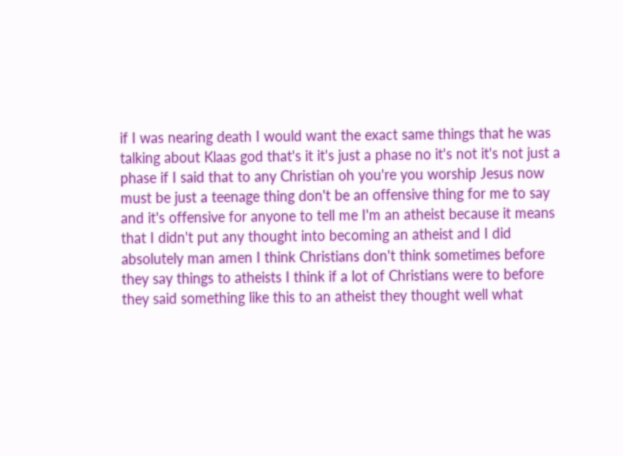if I was nearing death I would want the exact same things that he was talking about Klaas god that's it it's just a phase no it's not it's not just a phase if I said that to any Christian oh you're you worship Jesus now must be just a teenage thing don't be an offensive thing for me to say and it's offensive for anyone to tell me I'm an atheist because it means that I didn't put any thought into becoming an atheist and I did absolutely man amen I think Christians don't think sometimes before they say things to atheists I think if a lot of Christians were to before they said something like this to an atheist they thought well what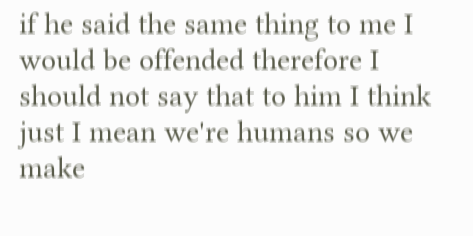if he said the same thing to me I would be offended therefore I should not say that to him I think just I mean we're humans so we make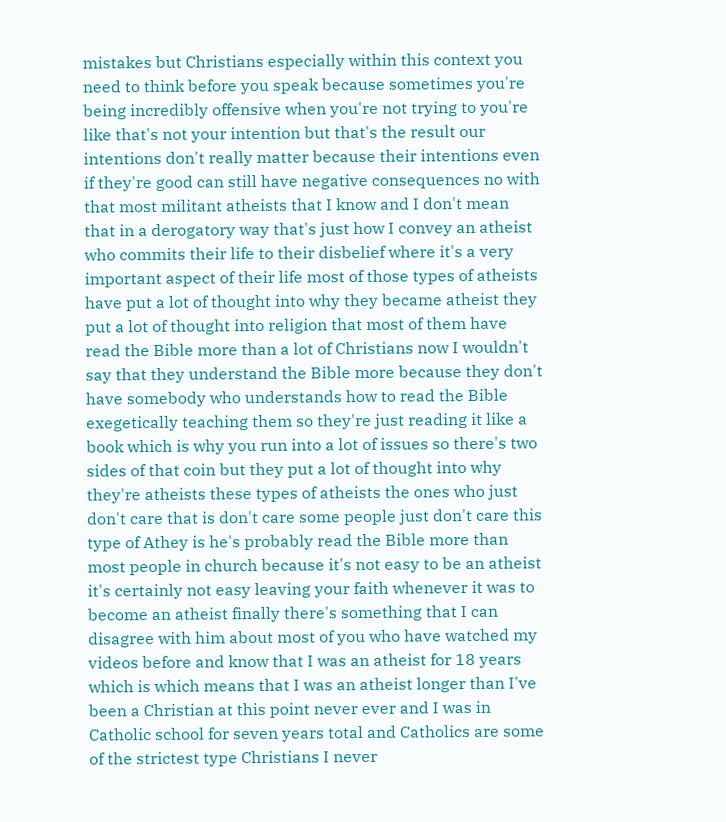mistakes but Christians especially within this context you need to think before you speak because sometimes you're being incredibly offensive when you're not trying to you're like that's not your intention but that's the result our intentions don't really matter because their intentions even if they're good can still have negative consequences no with that most militant atheists that I know and I don't mean that in a derogatory way that's just how I convey an atheist who commits their life to their disbelief where it's a very important aspect of their life most of those types of atheists have put a lot of thought into why they became atheist they put a lot of thought into religion that most of them have read the Bible more than a lot of Christians now I wouldn't say that they understand the Bible more because they don't have somebody who understands how to read the Bible exegetically teaching them so they're just reading it like a book which is why you run into a lot of issues so there's two sides of that coin but they put a lot of thought into why they're atheists these types of atheists the ones who just don't care that is don't care some people just don't care this type of Athey is he's probably read the Bible more than most people in church because it's not easy to be an atheist it's certainly not easy leaving your faith whenever it was to become an atheist finally there's something that I can disagree with him about most of you who have watched my videos before and know that I was an atheist for 18 years which is which means that I was an atheist longer than I've been a Christian at this point never ever and I was in Catholic school for seven years total and Catholics are some of the strictest type Christians I never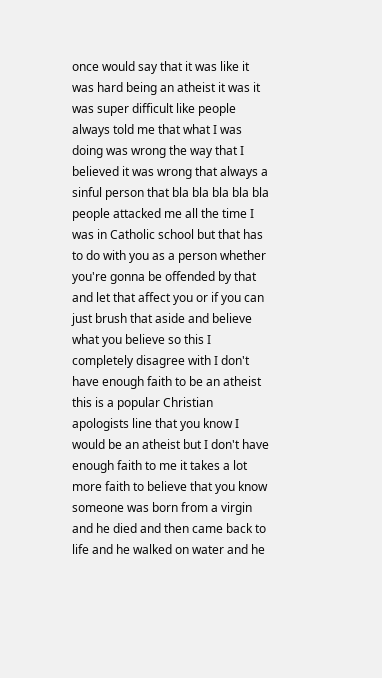once would say that it was like it was hard being an atheist it was it was super difficult like people always told me that what I was doing was wrong the way that I believed it was wrong that always a sinful person that bla bla bla bla bla people attacked me all the time I was in Catholic school but that has to do with you as a person whether you're gonna be offended by that and let that affect you or if you can just brush that aside and believe what you believe so this I completely disagree with I don't have enough faith to be an atheist this is a popular Christian apologists line that you know I would be an atheist but I don't have enough faith to me it takes a lot more faith to believe that you know someone was born from a virgin and he died and then came back to life and he walked on water and he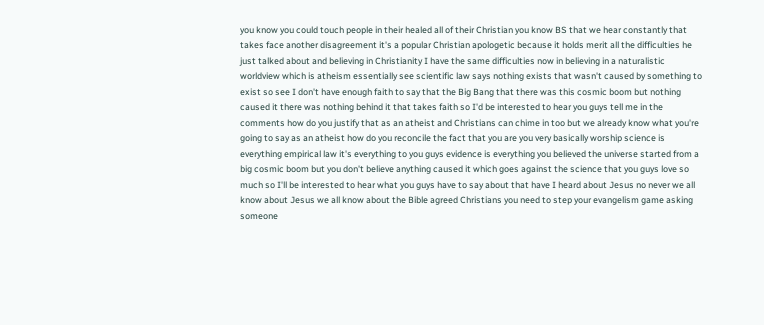you know you could touch people in their healed all of their Christian you know BS that we hear constantly that takes face another disagreement it's a popular Christian apologetic because it holds merit all the difficulties he just talked about and believing in Christianity I have the same difficulties now in believing in a naturalistic worldview which is atheism essentially see scientific law says nothing exists that wasn't caused by something to exist so see I don't have enough faith to say that the Big Bang that there was this cosmic boom but nothing caused it there was nothing behind it that takes faith so I'd be interested to hear you guys tell me in the comments how do you justify that as an atheist and Christians can chime in too but we already know what you're going to say as an atheist how do you reconcile the fact that you are you very basically worship science is everything empirical law it's everything to you guys evidence is everything you believed the universe started from a big cosmic boom but you don't believe anything caused it which goes against the science that you guys love so much so I'll be interested to hear what you guys have to say about that have I heard about Jesus no never we all know about Jesus we all know about the Bible agreed Christians you need to step your evangelism game asking someone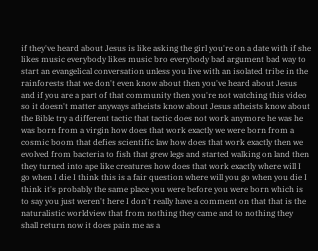if they've heard about Jesus is like asking the girl you're on a date with if she likes music everybody likes music bro everybody bad argument bad way to start an evangelical conversation unless you live with an isolated tribe in the rainforests that we don't even know about then you've heard about Jesus and if you are a part of that community then you're not watching this video so it doesn't matter anyways atheists know about Jesus atheists know about the Bible try a different tactic that tactic does not work anymore he was he was born from a virgin how does that work exactly we were born from a cosmic boom that defies scientific law how does that work exactly then we evolved from bacteria to fish that grew legs and started walking on land then they turned into ape like creatures how does that work exactly where will I go when I die I think this is a fair question where will you go when you die I think it's probably the same place you were before you were born which is to say you just weren't here I don't really have a comment on that that is the naturalistic worldview that from nothing they came and to nothing they shall return now it does pain me as a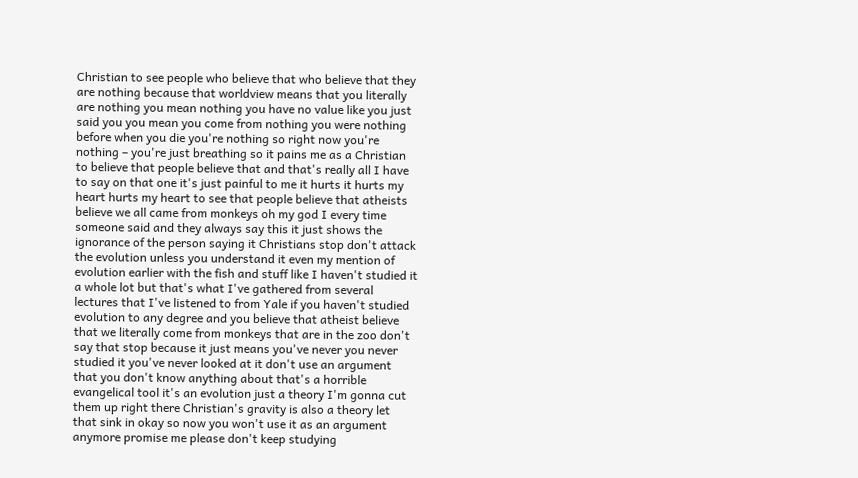Christian to see people who believe that who believe that they are nothing because that worldview means that you literally are nothing you mean nothing you have no value like you just said you you mean you come from nothing you were nothing before when you die you're nothing so right now you're nothing – you're just breathing so it pains me as a Christian to believe that people believe that and that's really all I have to say on that one it's just painful to me it hurts it hurts my heart hurts my heart to see that people believe that atheists believe we all came from monkeys oh my god I every time someone said and they always say this it just shows the ignorance of the person saying it Christians stop don't attack the evolution unless you understand it even my mention of evolution earlier with the fish and stuff like I haven't studied it a whole lot but that's what I've gathered from several lectures that I've listened to from Yale if you haven't studied evolution to any degree and you believe that atheist believe that we literally come from monkeys that are in the zoo don't say that stop because it just means you've never you never studied it you've never looked at it don't use an argument that you don't know anything about that's a horrible evangelical tool it's an evolution just a theory I'm gonna cut them up right there Christian's gravity is also a theory let that sink in okay so now you won't use it as an argument anymore promise me please don't keep studying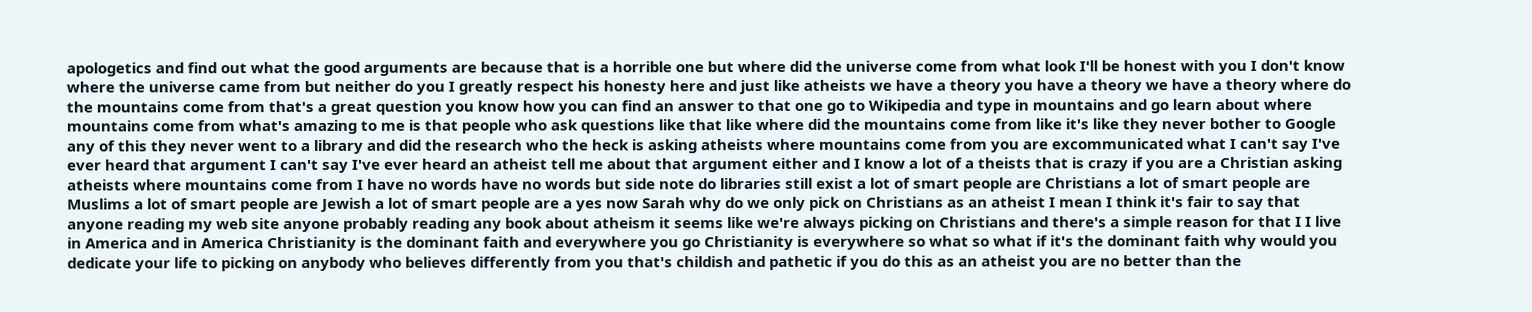apologetics and find out what the good arguments are because that is a horrible one but where did the universe come from what look I'll be honest with you I don't know where the universe came from but neither do you I greatly respect his honesty here and just like atheists we have a theory you have a theory we have a theory where do the mountains come from that's a great question you know how you can find an answer to that one go to Wikipedia and type in mountains and go learn about where mountains come from what's amazing to me is that people who ask questions like that like where did the mountains come from like it's like they never bother to Google any of this they never went to a library and did the research who the heck is asking atheists where mountains come from you are excommunicated what I can't say I've ever heard that argument I can't say I've ever heard an atheist tell me about that argument either and I know a lot of a theists that is crazy if you are a Christian asking atheists where mountains come from I have no words have no words but side note do libraries still exist a lot of smart people are Christians a lot of smart people are Muslims a lot of smart people are Jewish a lot of smart people are a yes now Sarah why do we only pick on Christians as an atheist I mean I think it's fair to say that anyone reading my web site anyone probably reading any book about atheism it seems like we're always picking on Christians and there's a simple reason for that I I live in America and in America Christianity is the dominant faith and everywhere you go Christianity is everywhere so what so what if it's the dominant faith why would you dedicate your life to picking on anybody who believes differently from you that's childish and pathetic if you do this as an atheist you are no better than the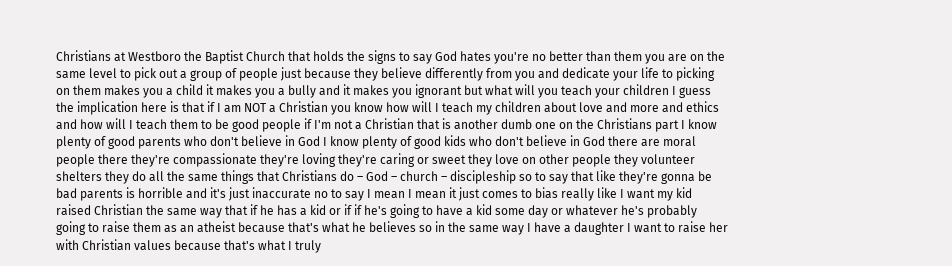Christians at Westboro the Baptist Church that holds the signs to say God hates you're no better than them you are on the same level to pick out a group of people just because they believe differently from you and dedicate your life to picking on them makes you a child it makes you a bully and it makes you ignorant but what will you teach your children I guess the implication here is that if I am NOT a Christian you know how will I teach my children about love and more and ethics and how will I teach them to be good people if I'm not a Christian that is another dumb one on the Christians part I know plenty of good parents who don't believe in God I know plenty of good kids who don't believe in God there are moral people there they're compassionate they're loving they're caring or sweet they love on other people they volunteer shelters they do all the same things that Christians do – God – church – discipleship so to say that like they're gonna be bad parents is horrible and it's just inaccurate no to say I mean I mean it just comes to bias really like I want my kid raised Christian the same way that if he has a kid or if if he's going to have a kid some day or whatever he's probably going to raise them as an atheist because that's what he believes so in the same way I have a daughter I want to raise her with Christian values because that's what I truly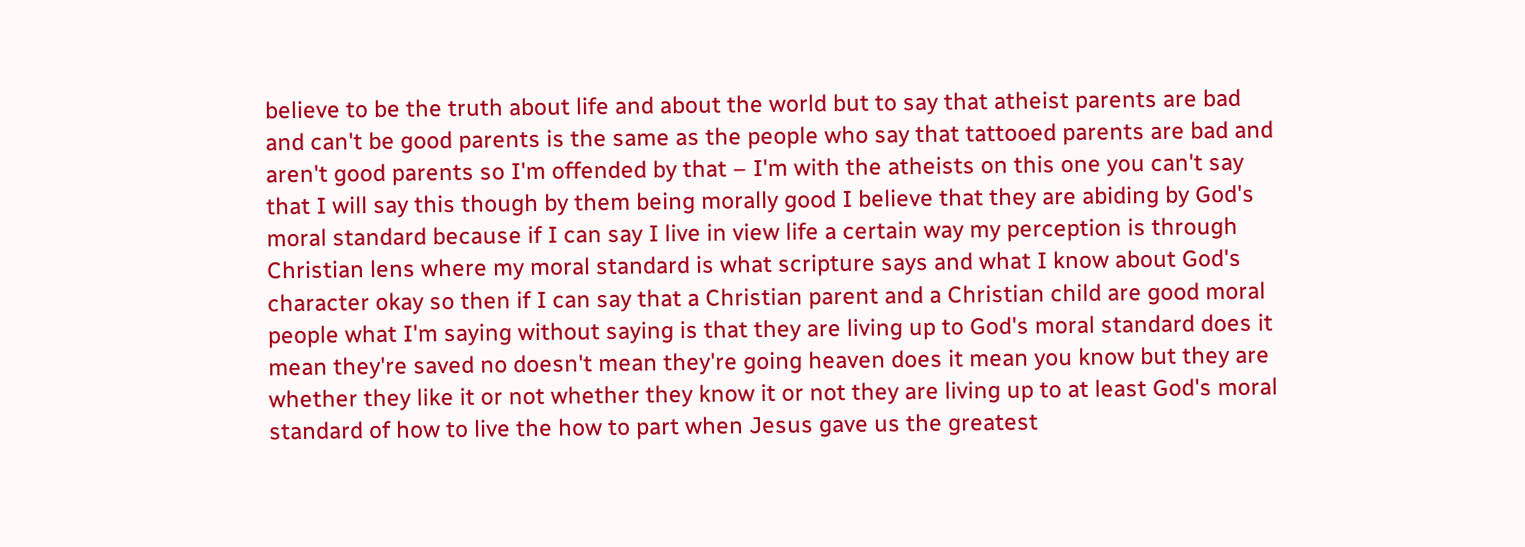believe to be the truth about life and about the world but to say that atheist parents are bad and can't be good parents is the same as the people who say that tattooed parents are bad and aren't good parents so I'm offended by that – I'm with the atheists on this one you can't say that I will say this though by them being morally good I believe that they are abiding by God's moral standard because if I can say I live in view life a certain way my perception is through Christian lens where my moral standard is what scripture says and what I know about God's character okay so then if I can say that a Christian parent and a Christian child are good moral people what I'm saying without saying is that they are living up to God's moral standard does it mean they're saved no doesn't mean they're going heaven does it mean you know but they are whether they like it or not whether they know it or not they are living up to at least God's moral standard of how to live the how to part when Jesus gave us the greatest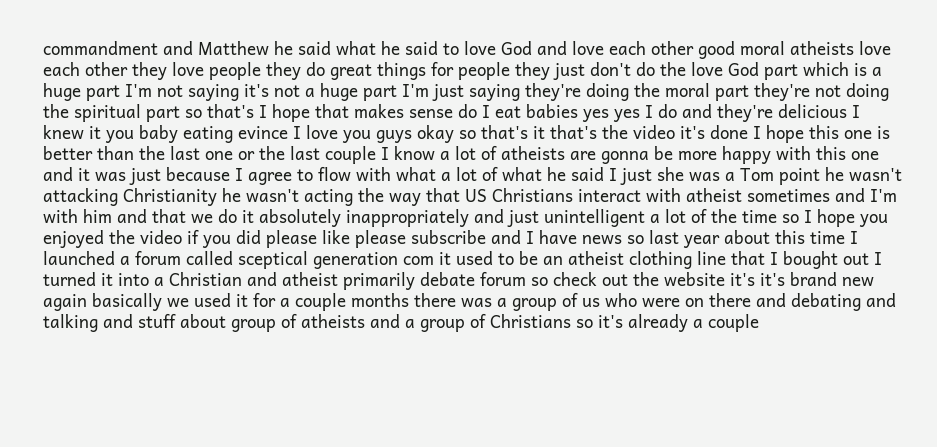commandment and Matthew he said what he said to love God and love each other good moral atheists love each other they love people they do great things for people they just don't do the love God part which is a huge part I'm not saying it's not a huge part I'm just saying they're doing the moral part they're not doing the spiritual part so that's I hope that makes sense do I eat babies yes yes I do and they're delicious I knew it you baby eating evince I love you guys okay so that's it that's the video it's done I hope this one is better than the last one or the last couple I know a lot of atheists are gonna be more happy with this one and it was just because I agree to flow with what a lot of what he said I just she was a Tom point he wasn't attacking Christianity he wasn't acting the way that US Christians interact with atheist sometimes and I'm with him and that we do it absolutely inappropriately and just unintelligent a lot of the time so I hope you enjoyed the video if you did please like please subscribe and I have news so last year about this time I launched a forum called sceptical generation com it used to be an atheist clothing line that I bought out I turned it into a Christian and atheist primarily debate forum so check out the website it's it's brand new again basically we used it for a couple months there was a group of us who were on there and debating and talking and stuff about group of atheists and a group of Christians so it's already a couple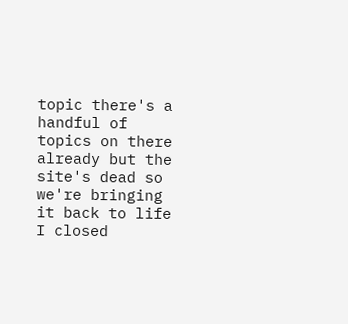topic there's a handful of topics on there already but the site's dead so we're bringing it back to life I closed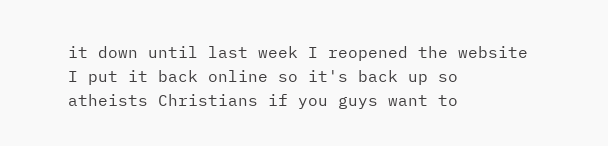it down until last week I reopened the website I put it back online so it's back up so atheists Christians if you guys want to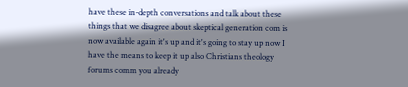have these in-depth conversations and talk about these things that we disagree about skeptical generation com is now available again it's up and it's going to stay up now I have the means to keep it up also Christians theology forums comm you already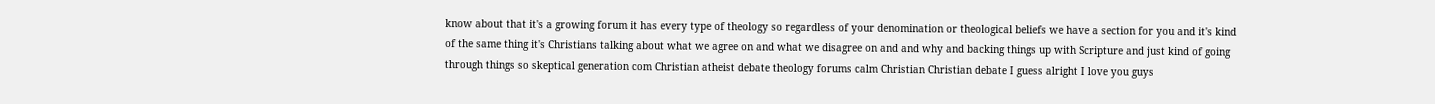know about that it's a growing forum it has every type of theology so regardless of your denomination or theological beliefs we have a section for you and it's kind of the same thing it's Christians talking about what we agree on and what we disagree on and and why and backing things up with Scripture and just kind of going through things so skeptical generation com Christian atheist debate theology forums calm Christian Christian debate I guess alright I love you guys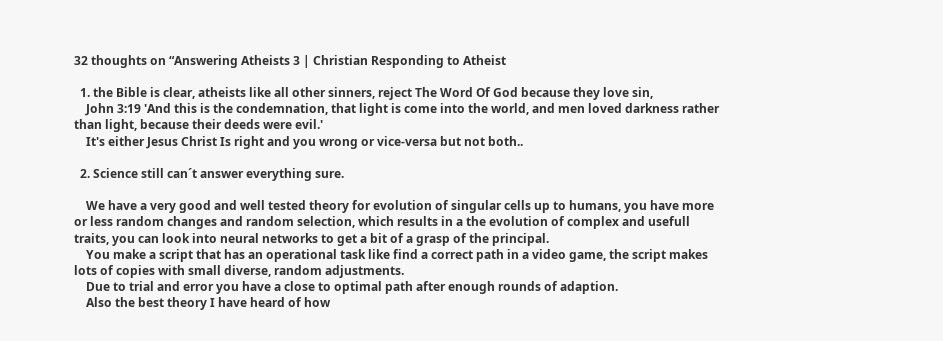32 thoughts on “Answering Atheists 3 | Christian Responding to Atheist

  1. the Bible is clear, atheists like all other sinners, reject The Word Of God because they love sin,
    John 3:19 'And this is the condemnation, that light is come into the world, and men loved darkness rather than light, because their deeds were evil.'
    It's either Jesus Christ Is right and you wrong or vice-versa but not both..

  2. Science still can´t answer everything sure.

    We have a very good and well tested theory for evolution of singular cells up to humans, you have more or less random changes and random selection, which results in a the evolution of complex and usefull traits, you can look into neural networks to get a bit of a grasp of the principal.
    You make a script that has an operational task like find a correct path in a video game, the script makes lots of copies with small diverse, random adjustments.
    Due to trial and error you have a close to optimal path after enough rounds of adaption.
    Also the best theory I have heard of how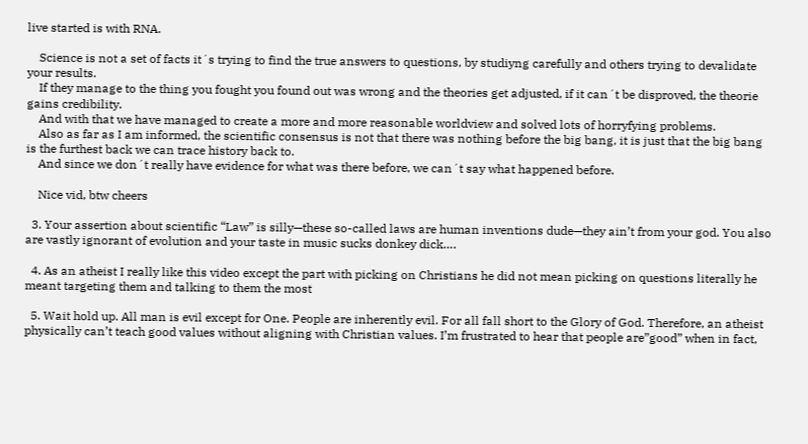live started is with RNA.

    Science is not a set of facts it´s trying to find the true answers to questions, by studiyng carefully and others trying to devalidate your results.
    If they manage to the thing you fought you found out was wrong and the theories get adjusted, if it can´t be disproved, the theorie gains credibility.
    And with that we have managed to create a more and more reasonable worldview and solved lots of horryfying problems.
    Also as far as I am informed, the scientific consensus is not that there was nothing before the big bang, it is just that the big bang is the furthest back we can trace history back to.
    And since we don´t really have evidence for what was there before, we can´t say what happened before.

    Nice vid, btw cheers

  3. Your assertion about scientific “Law” is silly—these so-called laws are human inventions dude—they ain’t from your god. You also are vastly ignorant of evolution and your taste in music sucks donkey dick….

  4. As an atheist I really like this video except the part with picking on Christians he did not mean picking on questions literally he meant targeting them and talking to them the most

  5. Wait hold up. All man is evil except for One. People are inherently evil. For all fall short to the Glory of God. Therefore, an atheist physically can’t teach good values without aligning with Christian values. I’m frustrated to hear that people are”good” when in fact,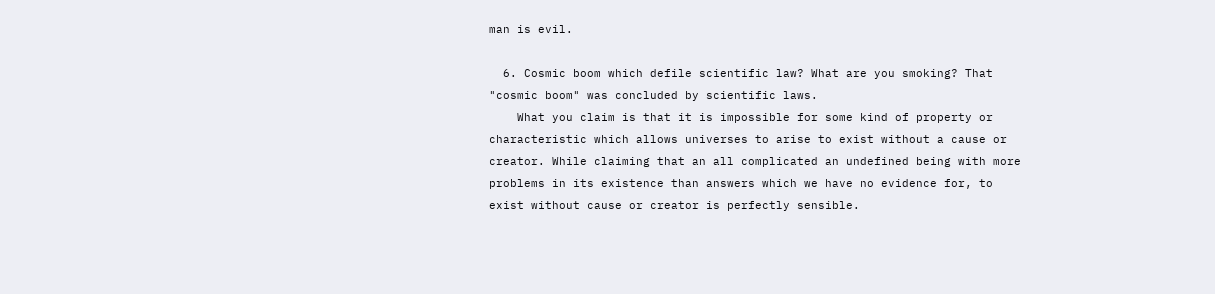man is evil.

  6. Cosmic boom which defile scientific law? What are you smoking? That "cosmic boom" was concluded by scientific laws.
    What you claim is that it is impossible for some kind of property or characteristic which allows universes to arise to exist without a cause or creator. While claiming that an all complicated an undefined being with more problems in its existence than answers which we have no evidence for, to exist without cause or creator is perfectly sensible.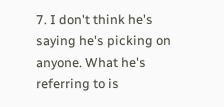7. I don't think he's saying he's picking on anyone. What he's referring to is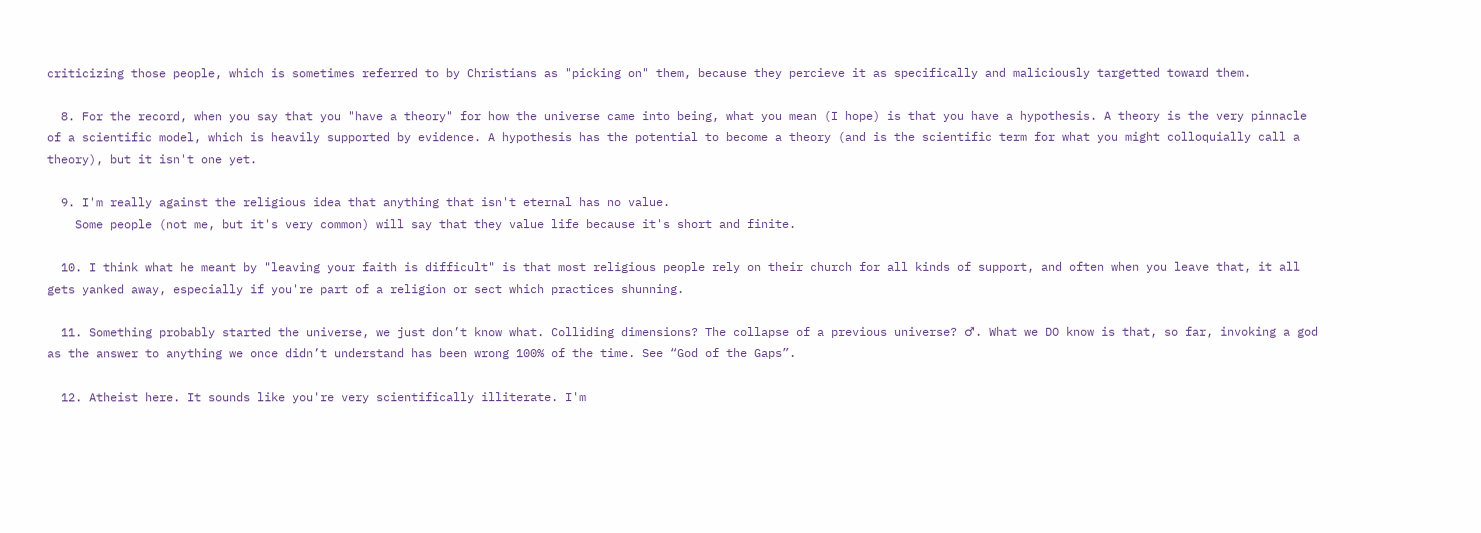criticizing those people, which is sometimes referred to by Christians as "picking on" them, because they percieve it as specifically and maliciously targetted toward them.

  8. For the record, when you say that you "have a theory" for how the universe came into being, what you mean (I hope) is that you have a hypothesis. A theory is the very pinnacle of a scientific model, which is heavily supported by evidence. A hypothesis has the potential to become a theory (and is the scientific term for what you might colloquially call a theory), but it isn't one yet.

  9. I'm really against the religious idea that anything that isn't eternal has no value.
    Some people (not me, but it's very common) will say that they value life because it's short and finite.

  10. I think what he meant by "leaving your faith is difficult" is that most religious people rely on their church for all kinds of support, and often when you leave that, it all gets yanked away, especially if you're part of a religion or sect which practices shunning.

  11. Something probably started the universe, we just don’t know what. Colliding dimensions? The collapse of a previous universe? ♂. What we DO know is that, so far, invoking a god as the answer to anything we once didn’t understand has been wrong 100% of the time. See “God of the Gaps”.

  12. Atheist here. It sounds like you're very scientifically illiterate. I'm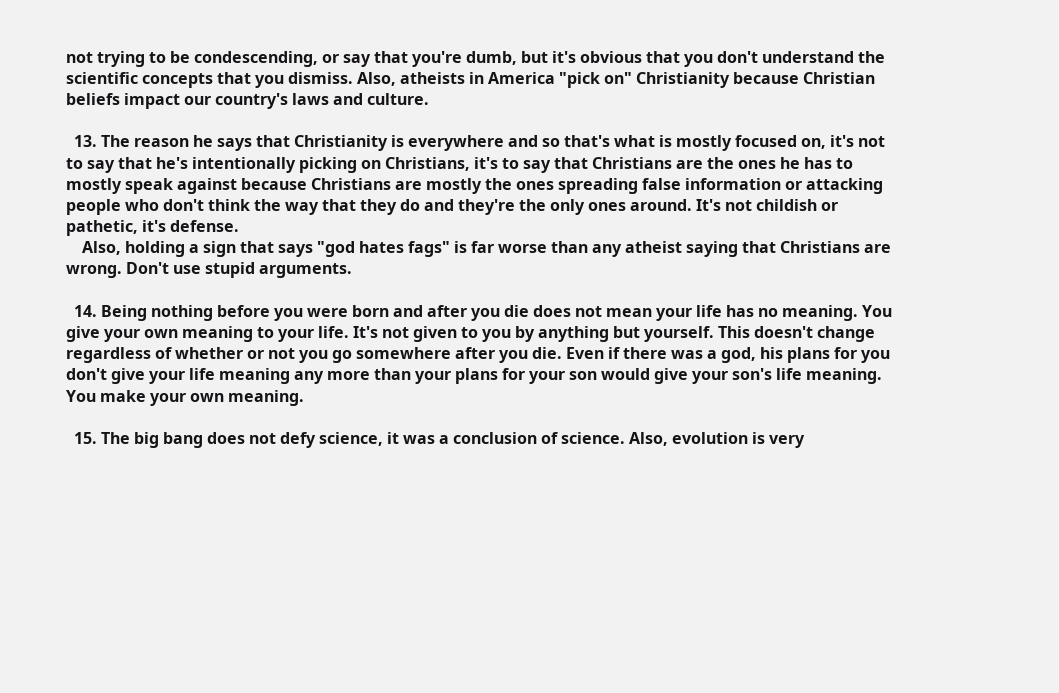not trying to be condescending, or say that you're dumb, but it's obvious that you don't understand the scientific concepts that you dismiss. Also, atheists in America "pick on" Christianity because Christian beliefs impact our country's laws and culture.

  13. The reason he says that Christianity is everywhere and so that's what is mostly focused on, it's not to say that he's intentionally picking on Christians, it's to say that Christians are the ones he has to mostly speak against because Christians are mostly the ones spreading false information or attacking people who don't think the way that they do and they're the only ones around. It's not childish or pathetic, it's defense.
    Also, holding a sign that says "god hates fags" is far worse than any atheist saying that Christians are wrong. Don't use stupid arguments.

  14. Being nothing before you were born and after you die does not mean your life has no meaning. You give your own meaning to your life. It's not given to you by anything but yourself. This doesn't change regardless of whether or not you go somewhere after you die. Even if there was a god, his plans for you don't give your life meaning any more than your plans for your son would give your son's life meaning. You make your own meaning.

  15. The big bang does not defy science, it was a conclusion of science. Also, evolution is very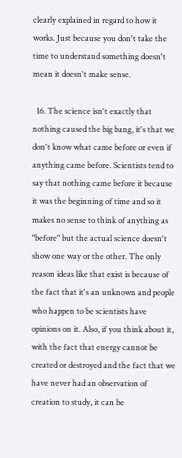clearly explained in regard to how it works. Just because you don't take the time to understand something doesn't mean it doesn't make sense.

  16. The science isn't exactly that nothing caused the big bang, it's that we don't know what came before or even if anything came before. Scientists tend to say that nothing came before it because it was the beginning of time and so it makes no sense to think of anything as "before" but the actual science doesn't show one way or the other. The only reason ideas like that exist is because of the fact that it's an unknown and people who happen to be scientists have opinions on it. Also, if you think about it, with the fact that energy cannot be created or destroyed and the fact that we have never had an observation of creation to study, it can be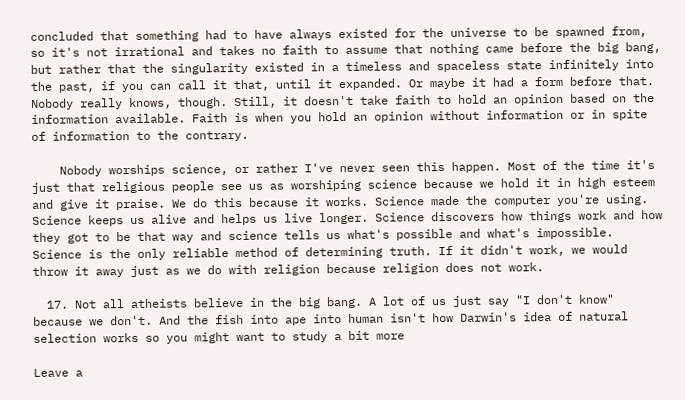concluded that something had to have always existed for the universe to be spawned from, so it's not irrational and takes no faith to assume that nothing came before the big bang, but rather that the singularity existed in a timeless and spaceless state infinitely into the past, if you can call it that, until it expanded. Or maybe it had a form before that. Nobody really knows, though. Still, it doesn't take faith to hold an opinion based on the information available. Faith is when you hold an opinion without information or in spite of information to the contrary.

    Nobody worships science, or rather I've never seen this happen. Most of the time it's just that religious people see us as worshiping science because we hold it in high esteem and give it praise. We do this because it works. Science made the computer you're using. Science keeps us alive and helps us live longer. Science discovers how things work and how they got to be that way and science tells us what's possible and what's impossible. Science is the only reliable method of determining truth. If it didn't work, we would throw it away just as we do with religion because religion does not work.

  17. Not all atheists believe in the big bang. A lot of us just say "I don't know" because we don't. And the fish into ape into human isn't how Darwin's idea of natural selection works so you might want to study a bit more

Leave a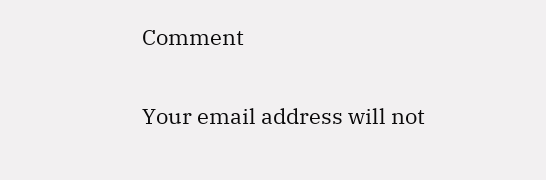Comment

Your email address will not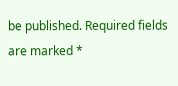be published. Required fields are marked *